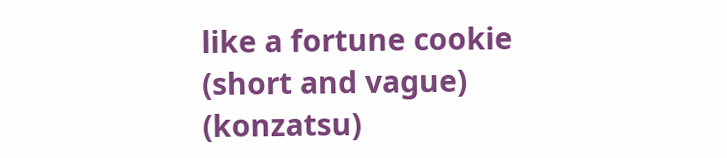like a fortune cookie (short and vague) (konzatsu)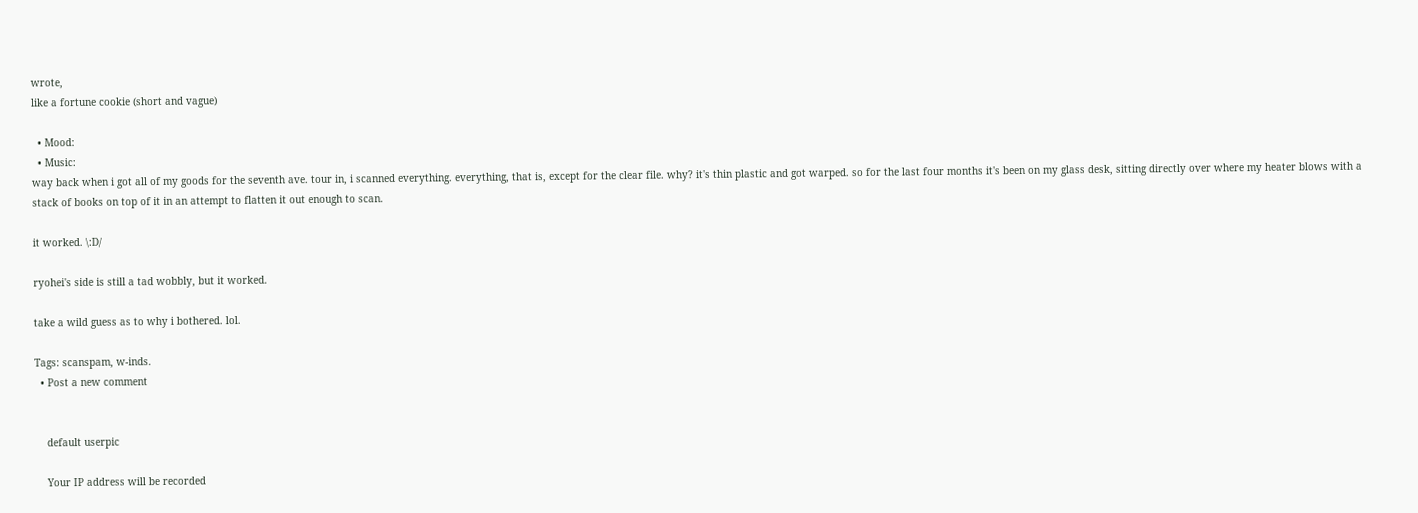wrote,
like a fortune cookie (short and vague)

  • Mood:
  • Music:
way back when i got all of my goods for the seventh ave. tour in, i scanned everything. everything, that is, except for the clear file. why? it's thin plastic and got warped. so for the last four months it's been on my glass desk, sitting directly over where my heater blows with a stack of books on top of it in an attempt to flatten it out enough to scan.

it worked. \:D/

ryohei's side is still a tad wobbly, but it worked.

take a wild guess as to why i bothered. lol.

Tags: scanspam, w-inds.
  • Post a new comment


    default userpic

    Your IP address will be recorded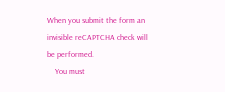When you submit the form an invisible reCAPTCHA check will be performed.
    You must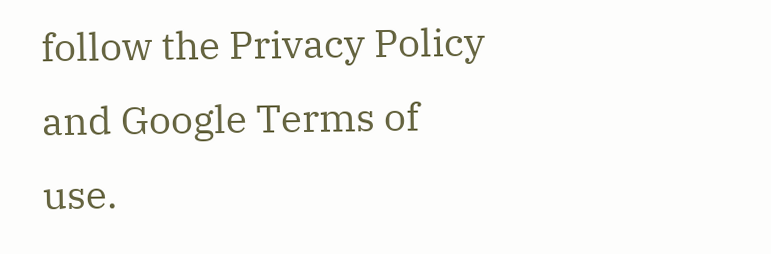follow the Privacy Policy and Google Terms of use.